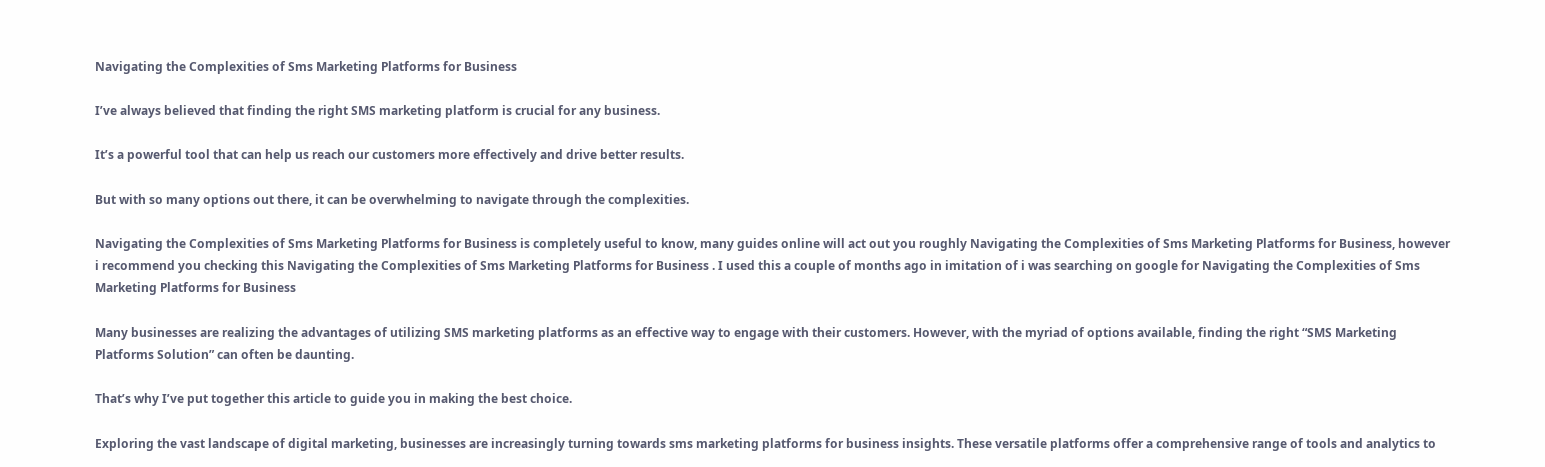Navigating the Complexities of Sms Marketing Platforms for Business

I’ve always believed that finding the right SMS marketing platform is crucial for any business.

It’s a powerful tool that can help us reach our customers more effectively and drive better results.

But with so many options out there, it can be overwhelming to navigate through the complexities.

Navigating the Complexities of Sms Marketing Platforms for Business is completely useful to know, many guides online will act out you roughly Navigating the Complexities of Sms Marketing Platforms for Business, however i recommend you checking this Navigating the Complexities of Sms Marketing Platforms for Business . I used this a couple of months ago in imitation of i was searching on google for Navigating the Complexities of Sms Marketing Platforms for Business

Many businesses are realizing the advantages of utilizing SMS marketing platforms as an effective way to engage with their customers. However, with the myriad of options available, finding the right “SMS Marketing Platforms Solution” can often be daunting.

That’s why I’ve put together this article to guide you in making the best choice.

Exploring the vast landscape of digital marketing, businesses are increasingly turning towards sms marketing platforms for business insights. These versatile platforms offer a comprehensive range of tools and analytics to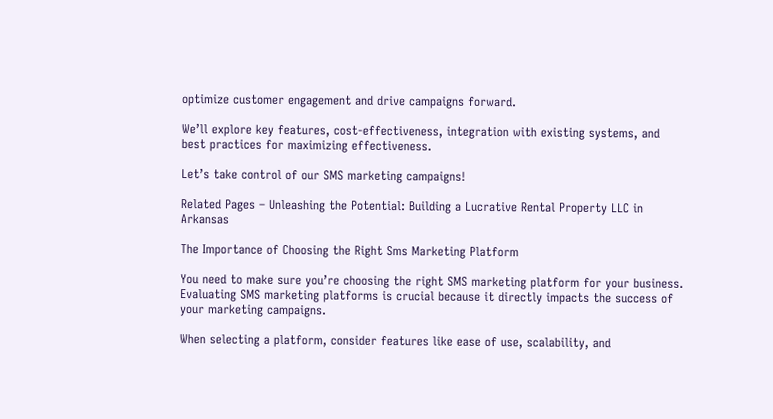optimize customer engagement and drive campaigns forward.

We’ll explore key features, cost-effectiveness, integration with existing systems, and best practices for maximizing effectiveness.

Let’s take control of our SMS marketing campaigns!

Related Pages – Unleashing the Potential: Building a Lucrative Rental Property LLC in Arkansas

The Importance of Choosing the Right Sms Marketing Platform

You need to make sure you’re choosing the right SMS marketing platform for your business. Evaluating SMS marketing platforms is crucial because it directly impacts the success of your marketing campaigns.

When selecting a platform, consider features like ease of use, scalability, and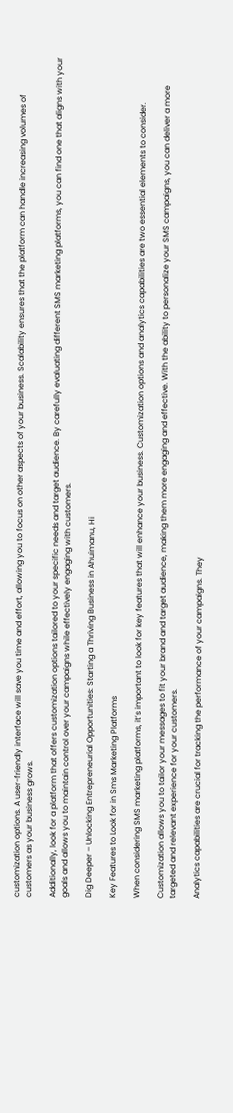customization options. A user-friendly interface will save you time and effort, allowing you to focus on other aspects of your business. Scalability ensures that the platform can handle increasing volumes of customers as your business grows.

Additionally, look for a platform that offers customization options tailored to your specific needs and target audience. By carefully evaluating different SMS marketing platforms, you can find one that aligns with your goals and allows you to maintain control over your campaigns while effectively engaging with customers.

Dig Deeper – Unlocking Entrepreneurial Opportunities: Starting a Thriving Business in Ahuimanu, Hi

Key Features to Look for in Sms Marketing Platforms

When considering SMS marketing platforms, it’s important to look for key features that will enhance your business. Customization options and analytics capabilities are two essential elements to consider.

Customization allows you to tailor your messages to fit your brand and target audience, making them more engaging and effective. With the ability to personalize your SMS campaigns, you can deliver a more targeted and relevant experience for your customers.

Analytics capabilities are crucial for tracking the performance of your campaigns. They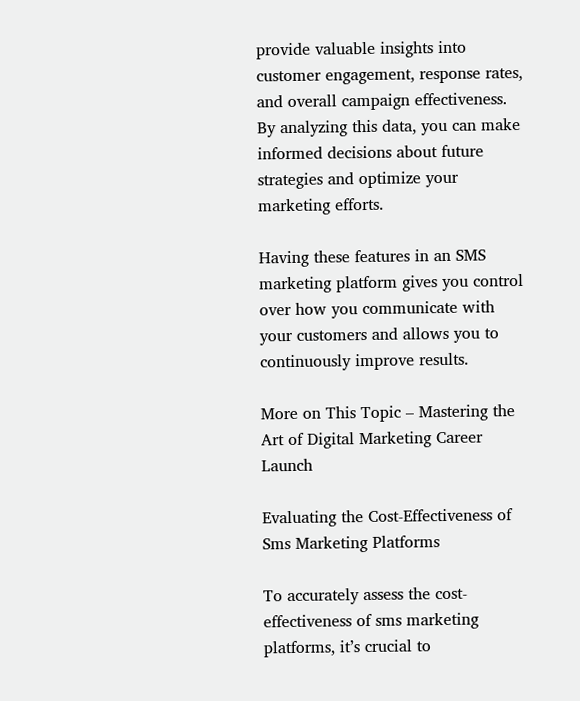provide valuable insights into customer engagement, response rates, and overall campaign effectiveness. By analyzing this data, you can make informed decisions about future strategies and optimize your marketing efforts.

Having these features in an SMS marketing platform gives you control over how you communicate with your customers and allows you to continuously improve results.

More on This Topic – Mastering the Art of Digital Marketing Career Launch

Evaluating the Cost-Effectiveness of Sms Marketing Platforms

To accurately assess the cost-effectiveness of sms marketing platforms, it’s crucial to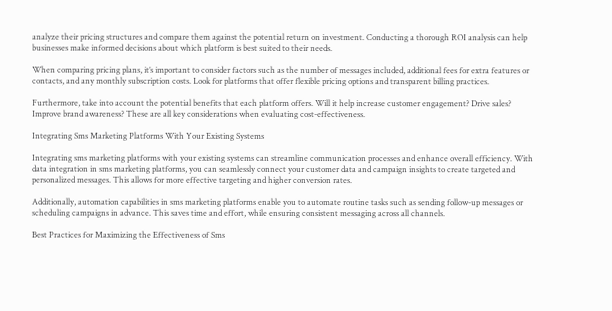analyze their pricing structures and compare them against the potential return on investment. Conducting a thorough ROI analysis can help businesses make informed decisions about which platform is best suited to their needs.

When comparing pricing plans, it’s important to consider factors such as the number of messages included, additional fees for extra features or contacts, and any monthly subscription costs. Look for platforms that offer flexible pricing options and transparent billing practices.

Furthermore, take into account the potential benefits that each platform offers. Will it help increase customer engagement? Drive sales? Improve brand awareness? These are all key considerations when evaluating cost-effectiveness.

Integrating Sms Marketing Platforms With Your Existing Systems

Integrating sms marketing platforms with your existing systems can streamline communication processes and enhance overall efficiency. With data integration in sms marketing platforms, you can seamlessly connect your customer data and campaign insights to create targeted and personalized messages. This allows for more effective targeting and higher conversion rates.

Additionally, automation capabilities in sms marketing platforms enable you to automate routine tasks such as sending follow-up messages or scheduling campaigns in advance. This saves time and effort, while ensuring consistent messaging across all channels.

Best Practices for Maximizing the Effectiveness of Sms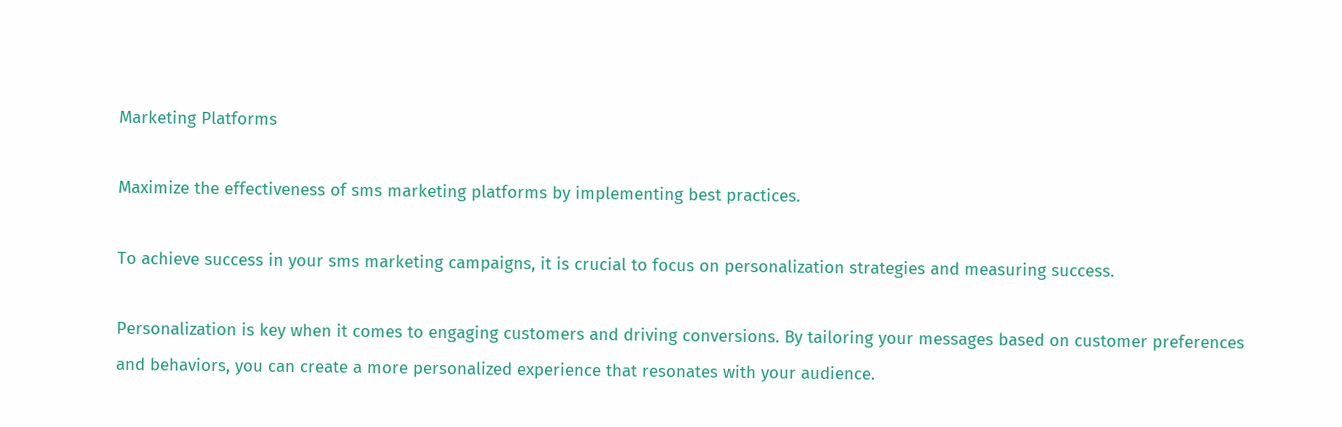Marketing Platforms

Maximize the effectiveness of sms marketing platforms by implementing best practices.

To achieve success in your sms marketing campaigns, it is crucial to focus on personalization strategies and measuring success.

Personalization is key when it comes to engaging customers and driving conversions. By tailoring your messages based on customer preferences and behaviors, you can create a more personalized experience that resonates with your audience.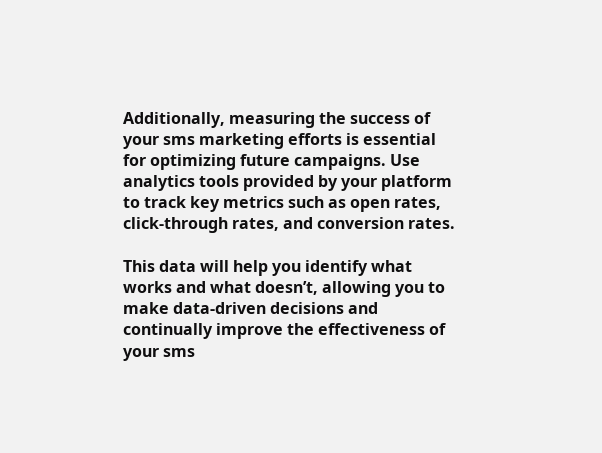Additionally, measuring the success of your sms marketing efforts is essential for optimizing future campaigns. Use analytics tools provided by your platform to track key metrics such as open rates, click-through rates, and conversion rates.

This data will help you identify what works and what doesn’t, allowing you to make data-driven decisions and continually improve the effectiveness of your sms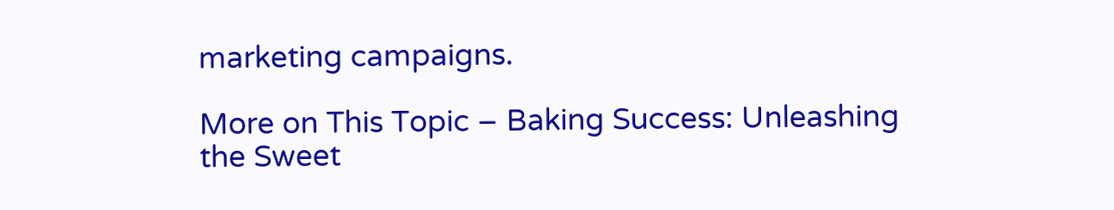marketing campaigns.

More on This Topic – Baking Success: Unleashing the Sweet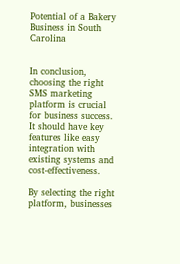Potential of a Bakery Business in South Carolina


In conclusion, choosing the right SMS marketing platform is crucial for business success. It should have key features like easy integration with existing systems and cost-effectiveness.

By selecting the right platform, businesses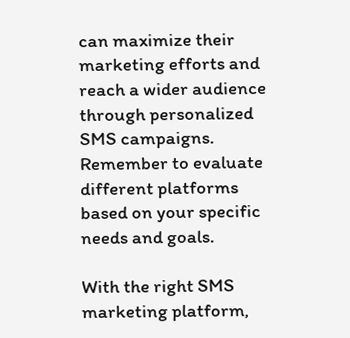can maximize their marketing efforts and reach a wider audience through personalized SMS campaigns. Remember to evaluate different platforms based on your specific needs and goals.

With the right SMS marketing platform,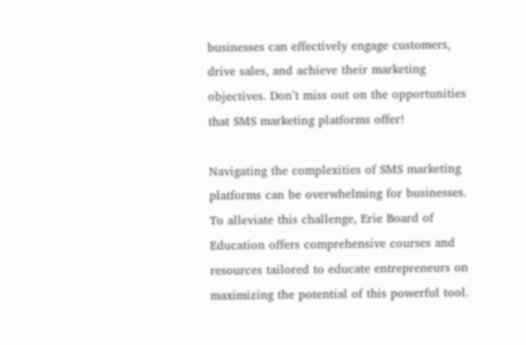businesses can effectively engage customers, drive sales, and achieve their marketing objectives. Don’t miss out on the opportunities that SMS marketing platforms offer!

Navigating the complexities of SMS marketing platforms can be overwhelming for businesses. To alleviate this challenge, Erie Board of Education offers comprehensive courses and resources tailored to educate entrepreneurs on maximizing the potential of this powerful tool.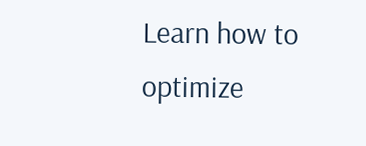Learn how to optimize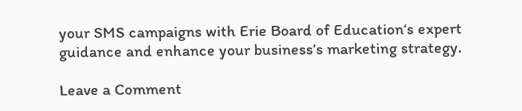your SMS campaigns with Erie Board of Education‘s expert guidance and enhance your business’s marketing strategy.

Leave a Comment